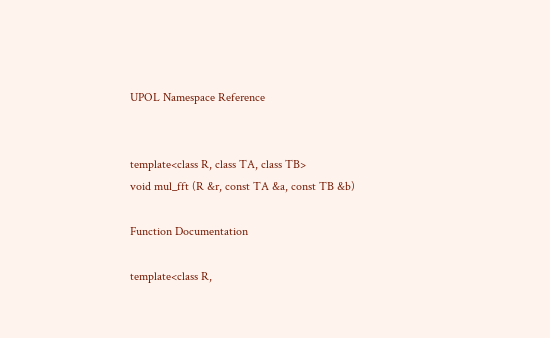UPOL Namespace Reference


template<class R, class TA, class TB>
void mul_fft (R &r, const TA &a, const TB &b)

Function Documentation

template<class R,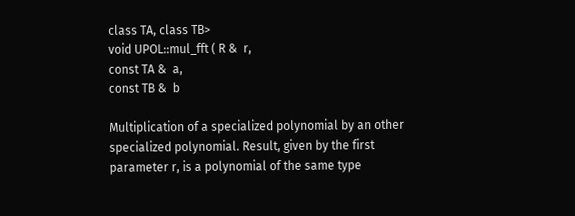class TA, class TB>
void UPOL::mul_fft ( R &  r,
const TA &  a,
const TB &  b

Multiplication of a specialized polynomial by an other specialized polynomial. Result, given by the first parameter r, is a polynomial of the same type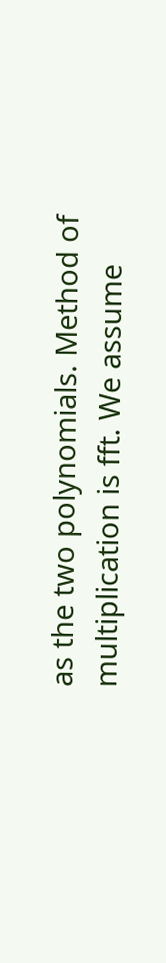as the two polynomials. Method of multiplication is fft. We assume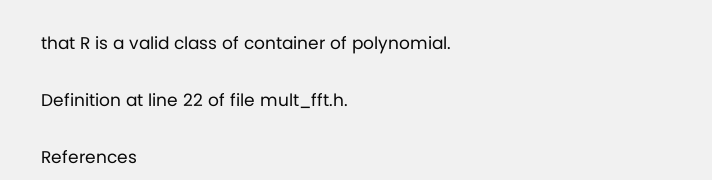that R is a valid class of container of polynomial.

Definition at line 22 of file mult_fft.h.

References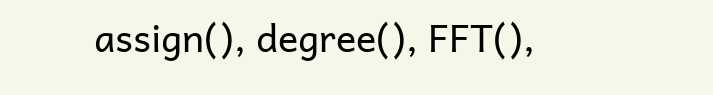assign(), degree(), FFT(),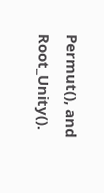Permut(), and Root_Unity().